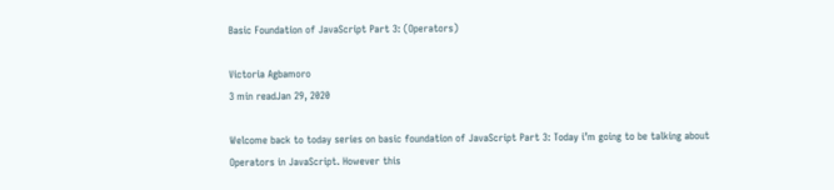Basic Foundation of JavaScript Part 3: (Operators)

Victoria Agbamoro
3 min readJan 29, 2020

Welcome back to today series on basic foundation of JavaScript Part 3: Today i’m going to be talking about Operators in JavaScript. However this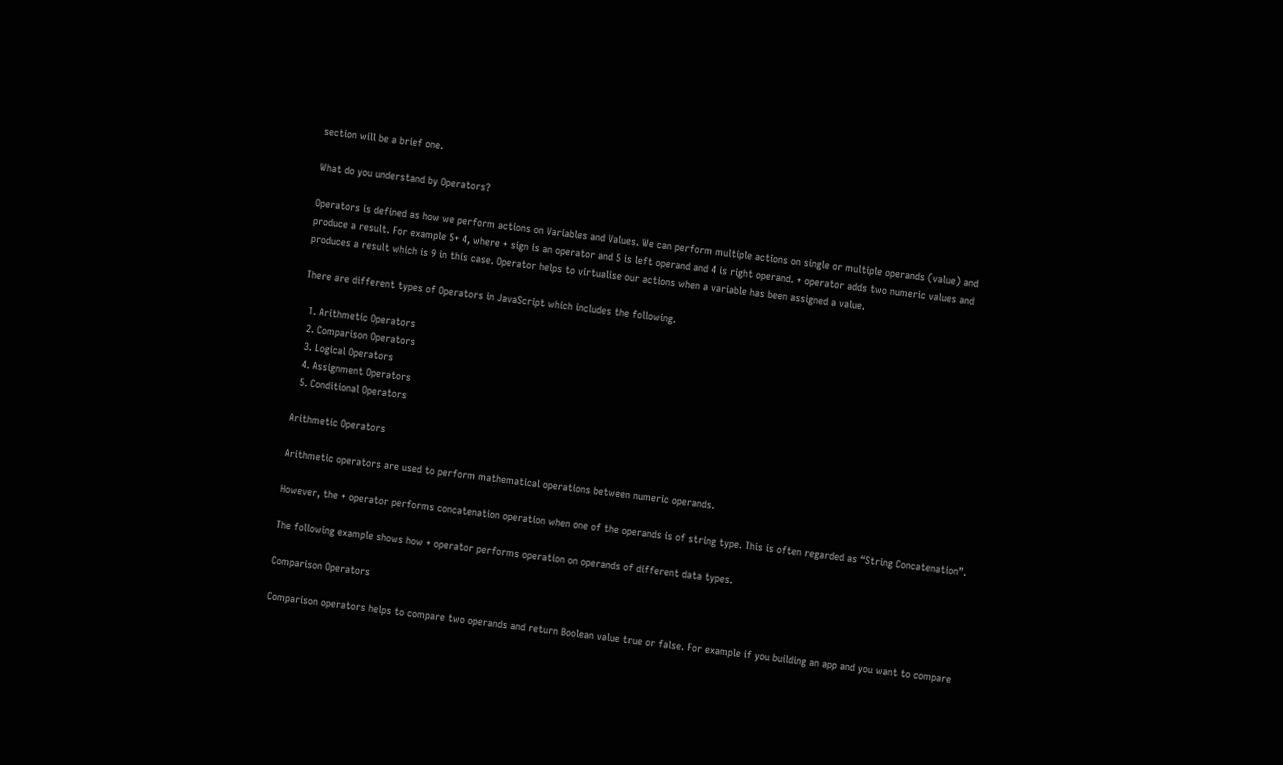section will be a brief one.

What do you understand by Operators?

Operators is defined as how we perform actions on Variables and Values. We can perform multiple actions on single or multiple operands (value) and produce a result. For example 5+ 4, where + sign is an operator and 5 is left operand and 4 is right operand. + operator adds two numeric values and produces a result which is 9 in this case. Operator helps to virtualise our actions when a variable has been assigned a value.

There are different types of Operators in JavaScript which includes the following.

  1. Arithmetic Operators
  2. Comparison Operators
  3. Logical Operators
  4. Assignment Operators
  5. Conditional Operators

Arithmetic Operators

Arithmetic operators are used to perform mathematical operations between numeric operands.

However, the + operator performs concatenation operation when one of the operands is of string type. This is often regarded as “String Concatenation”.

The following example shows how + operator performs operation on operands of different data types.

Comparison Operators

Comparison operators helps to compare two operands and return Boolean value true or false. For example if you building an app and you want to compare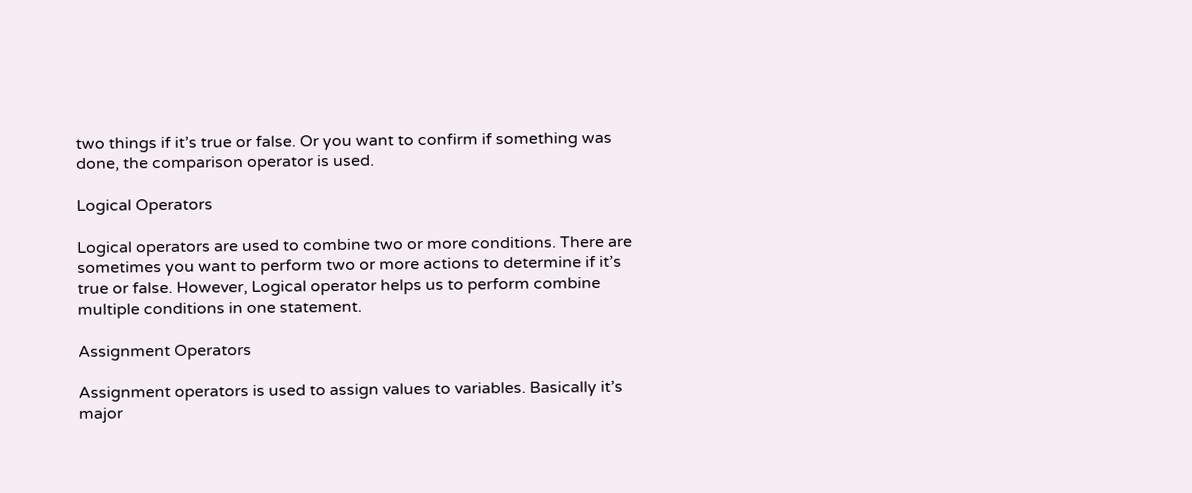two things if it’s true or false. Or you want to confirm if something was done, the comparison operator is used.

Logical Operators

Logical operators are used to combine two or more conditions. There are sometimes you want to perform two or more actions to determine if it’s true or false. However, Logical operator helps us to perform combine multiple conditions in one statement.

Assignment Operators

Assignment operators is used to assign values to variables. Basically it’s major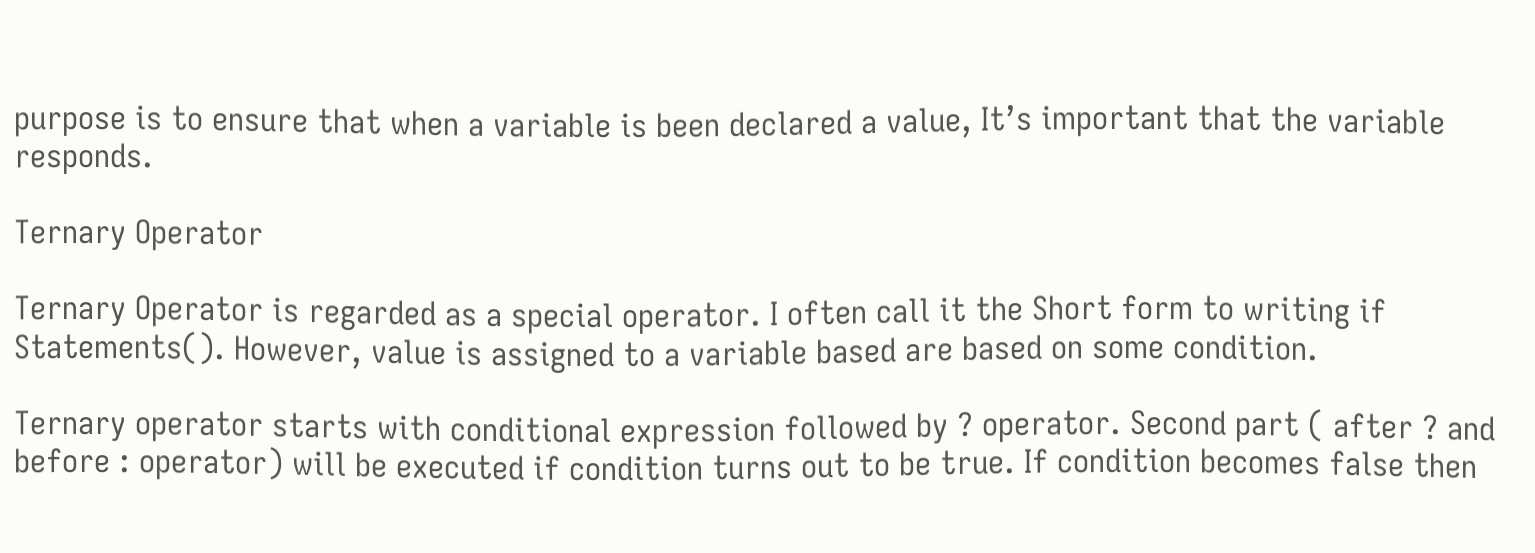purpose is to ensure that when a variable is been declared a value, It’s important that the variable responds.

Ternary Operator

Ternary Operator is regarded as a special operator. I often call it the Short form to writing if Statements(). However, value is assigned to a variable based are based on some condition.

Ternary operator starts with conditional expression followed by ? operator. Second part ( after ? and before : operator) will be executed if condition turns out to be true. If condition becomes false then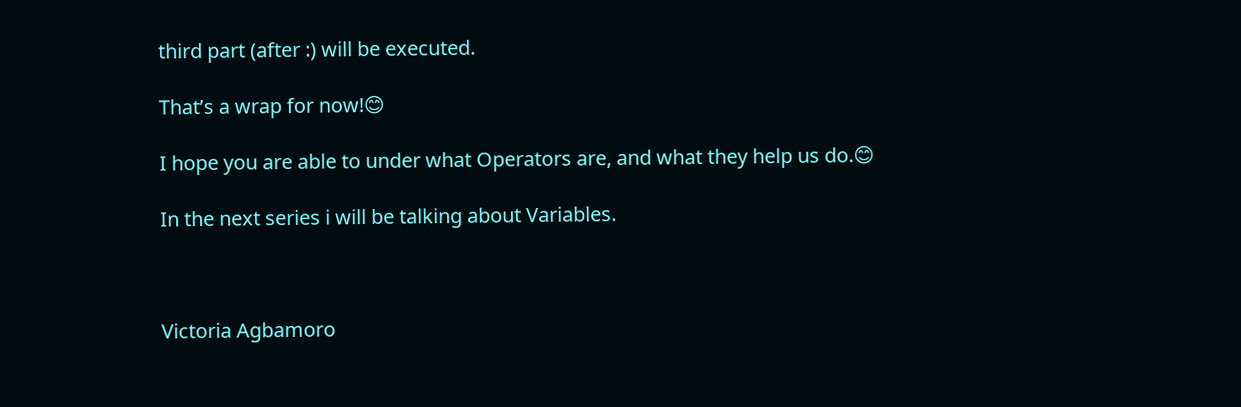third part (after :) will be executed.

That’s a wrap for now!😊

I hope you are able to under what Operators are, and what they help us do.😊

In the next series i will be talking about Variables.



Victoria Agbamoro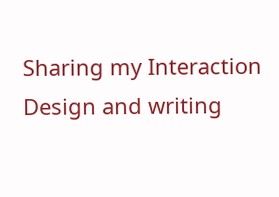Sharing my Interaction Design and writing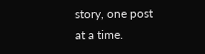story, one post at a time.